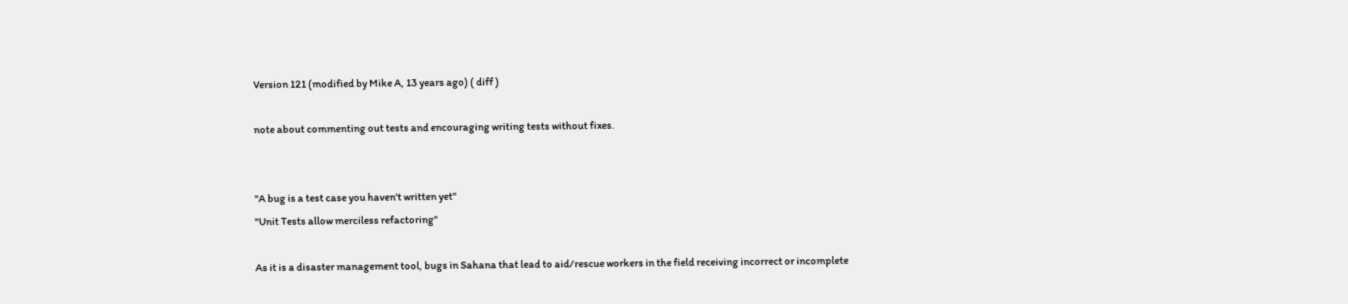Version 121 (modified by Mike A, 13 years ago) ( diff )

note about commenting out tests and encouraging writing tests without fixes.


"A bug is a test case you haven't written yet"
"Unit Tests allow merciless refactoring"

As it is a disaster management tool, bugs in Sahana that lead to aid/rescue workers in the field receiving incorrect or incomplete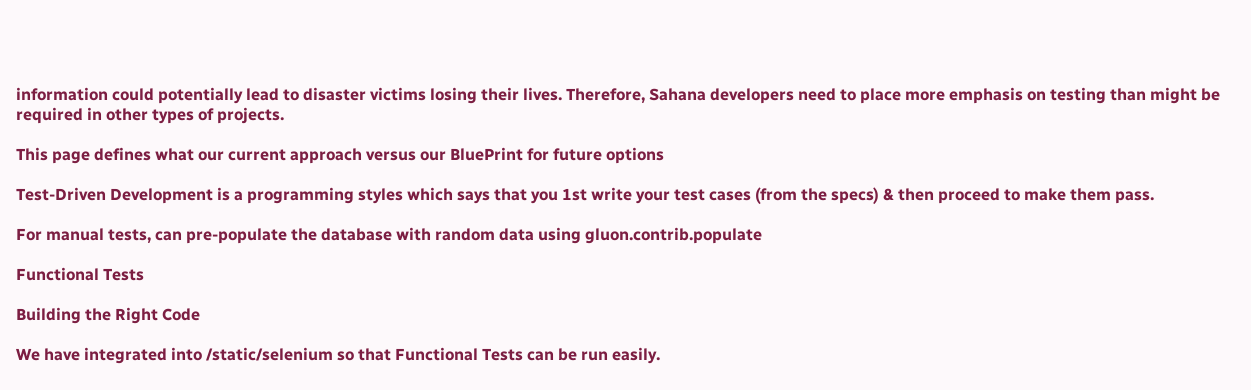information could potentially lead to disaster victims losing their lives. Therefore, Sahana developers need to place more emphasis on testing than might be required in other types of projects.

This page defines what our current approach versus our BluePrint for future options

Test-Driven Development is a programming styles which says that you 1st write your test cases (from the specs) & then proceed to make them pass.

For manual tests, can pre-populate the database with random data using gluon.contrib.populate

Functional Tests

Building the Right Code

We have integrated into /static/selenium so that Functional Tests can be run easily.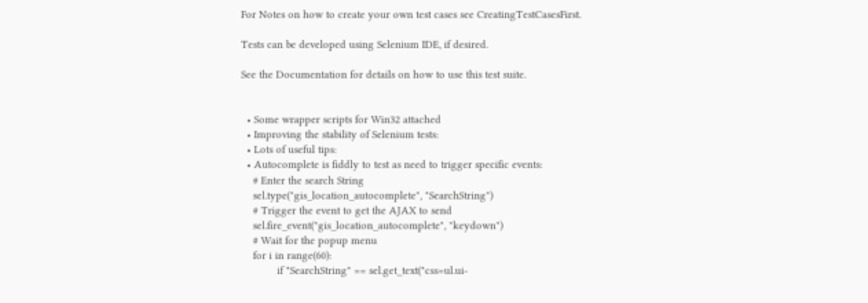For Notes on how to create your own test cases see CreatingTestCasesFirst.

Tests can be developed using Selenium IDE, if desired.

See the Documentation for details on how to use this test suite.


  • Some wrapper scripts for Win32 attached
  • Improving the stability of Selenium tests:
  • Lots of useful tips:
  • Autocomplete is fiddly to test as need to trigger specific events:
    # Enter the search String
    sel.type("gis_location_autocomplete", "SearchString")
    # Trigger the event to get the AJAX to send
    sel.fire_event("gis_location_autocomplete", "keydown")
    # Wait for the popup menu
    for i in range(60):
            if "SearchString" == sel.get_text("css=ul.ui-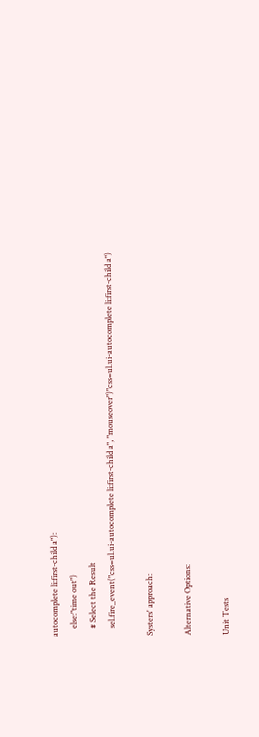autocomplete li:first-child a"):
    else:"time out")
    # Select the Result
    sel.fire_event("css=ul.ui-autocomplete li:first-child a", "mouseover")"css=ul.ui-autocomplete li:first-child a")

Systers' approach:

Alternative Options:

Unit Tests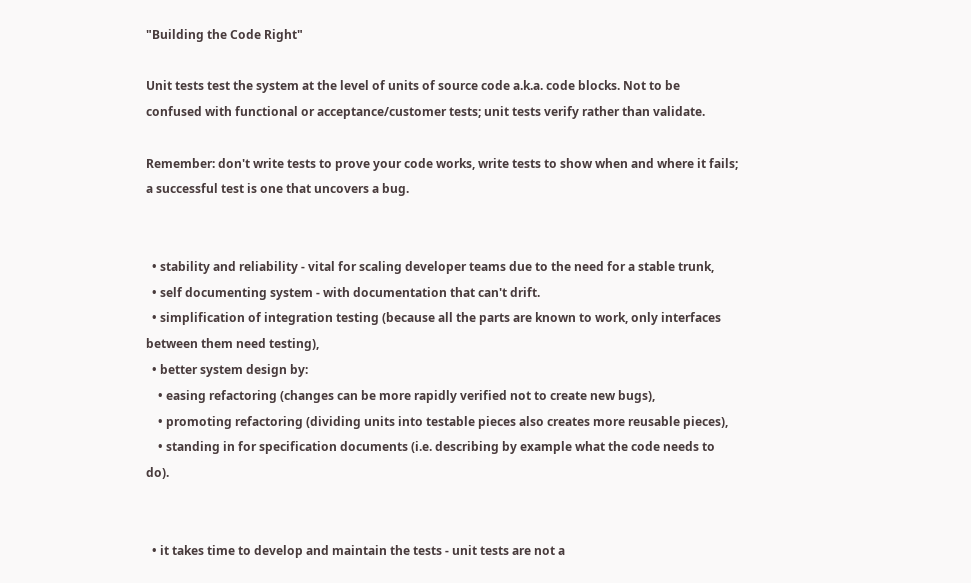"Building the Code Right"

Unit tests test the system at the level of units of source code a.k.a. code blocks. Not to be confused with functional or acceptance/customer tests; unit tests verify rather than validate.

Remember: don't write tests to prove your code works, write tests to show when and where it fails; a successful test is one that uncovers a bug.


  • stability and reliability - vital for scaling developer teams due to the need for a stable trunk,
  • self documenting system - with documentation that can't drift.
  • simplification of integration testing (because all the parts are known to work, only interfaces between them need testing),
  • better system design by:
    • easing refactoring (changes can be more rapidly verified not to create new bugs),
    • promoting refactoring (dividing units into testable pieces also creates more reusable pieces),
    • standing in for specification documents (i.e. describing by example what the code needs to do).


  • it takes time to develop and maintain the tests - unit tests are not a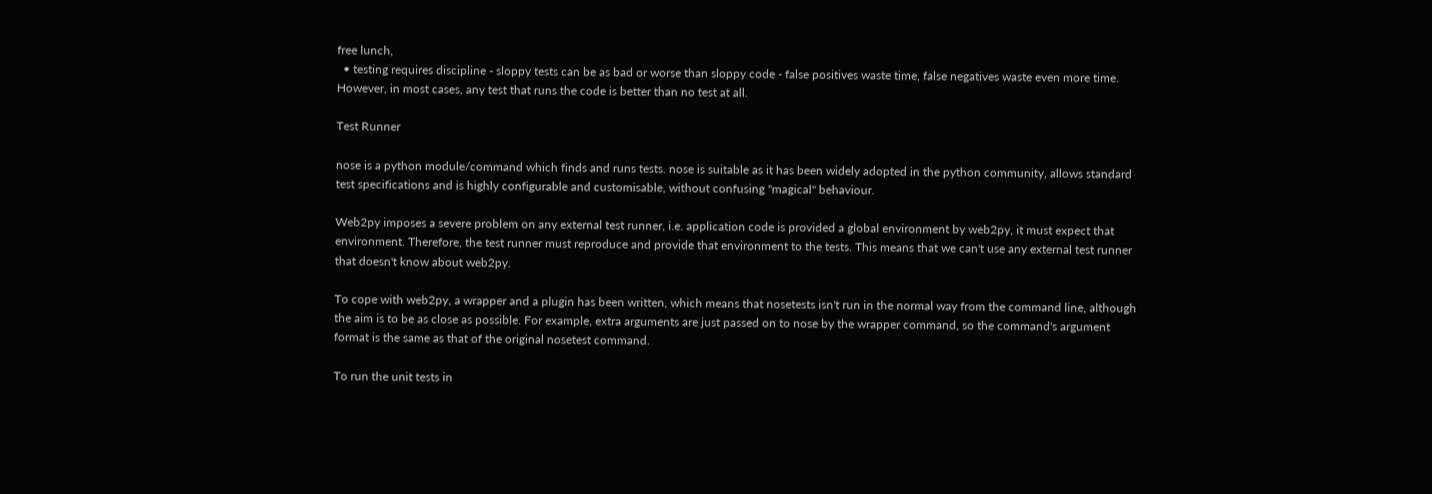free lunch,
  • testing requires discipline - sloppy tests can be as bad or worse than sloppy code - false positives waste time, false negatives waste even more time. However, in most cases, any test that runs the code is better than no test at all.

Test Runner

nose is a python module/command which finds and runs tests. nose is suitable as it has been widely adopted in the python community, allows standard test specifications and is highly configurable and customisable, without confusing "magical" behaviour.

Web2py imposes a severe problem on any external test runner, i.e. application code is provided a global environment by web2py, it must expect that environment. Therefore, the test runner must reproduce and provide that environment to the tests. This means that we can't use any external test runner that doesn't know about web2py.

To cope with web2py, a wrapper and a plugin has been written, which means that nosetests isn't run in the normal way from the command line, although the aim is to be as close as possible. For example, extra arguments are just passed on to nose by the wrapper command, so the command's argument format is the same as that of the original nosetest command.

To run the unit tests in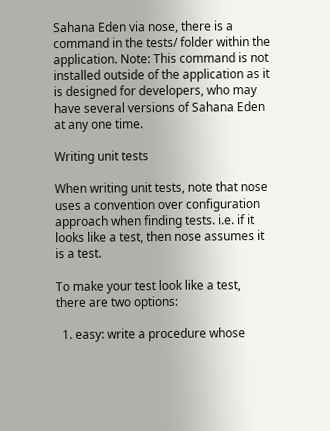Sahana Eden via nose, there is a command in the tests/ folder within the application. Note: This command is not installed outside of the application as it is designed for developers, who may have several versions of Sahana Eden at any one time.

Writing unit tests

When writing unit tests, note that nose uses a convention over configuration approach when finding tests. i.e. if it looks like a test, then nose assumes it is a test.

To make your test look like a test, there are two options:

  1. easy: write a procedure whose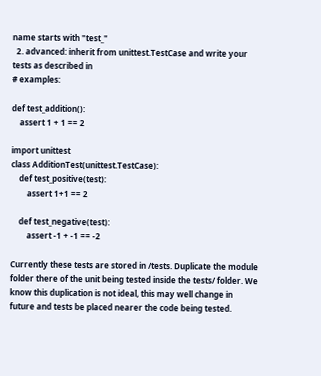name starts with "test_"
  2. advanced: inherit from unittest.TestCase and write your tests as described in
# examples:

def test_addition():
    assert 1 + 1 == 2

import unittest
class AdditionTest(unittest.TestCase):
    def test_positive(test):
        assert 1+1 == 2

    def test_negative(test):
        assert -1 + -1 == -2

Currently these tests are stored in /tests. Duplicate the module folder there of the unit being tested inside the tests/ folder. We know this duplication is not ideal, this may well change in future and tests be placed nearer the code being tested.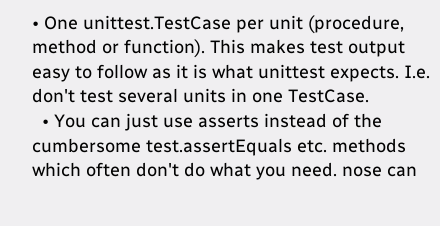• One unittest.TestCase per unit (procedure, method or function). This makes test output easy to follow as it is what unittest expects. I.e. don't test several units in one TestCase.
  • You can just use asserts instead of the cumbersome test.assertEquals etc. methods which often don't do what you need. nose can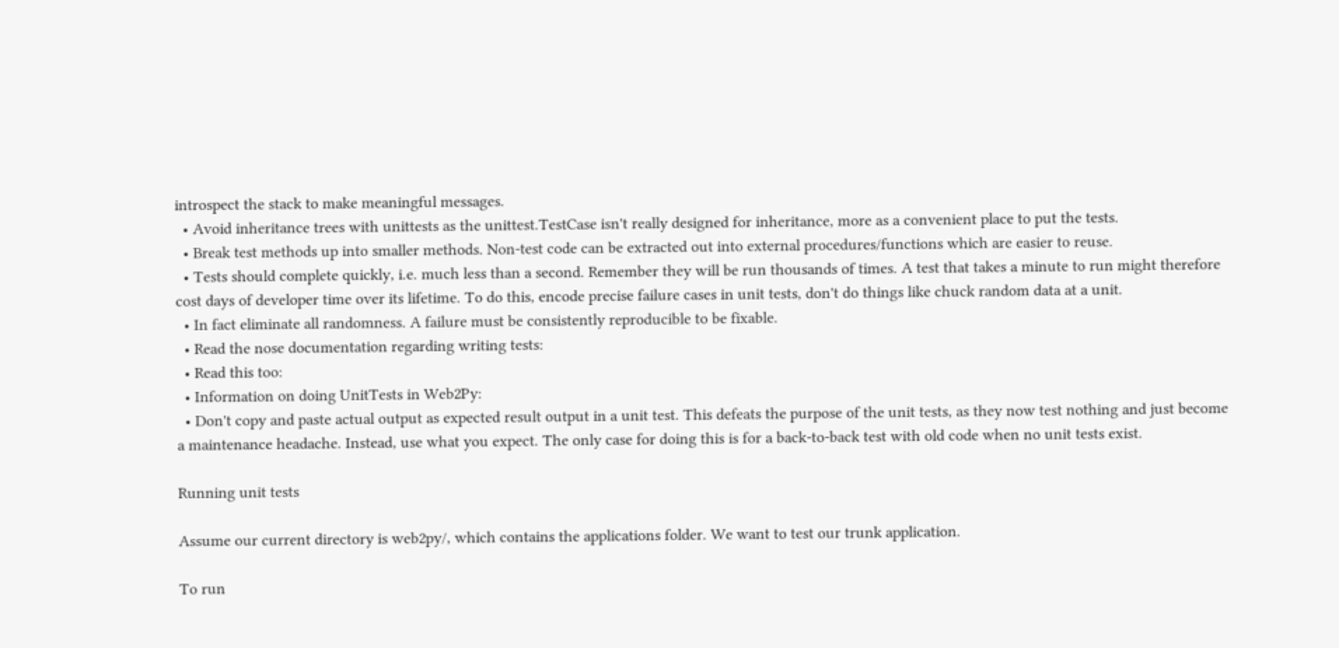introspect the stack to make meaningful messages.
  • Avoid inheritance trees with unittests as the unittest.TestCase isn't really designed for inheritance, more as a convenient place to put the tests.
  • Break test methods up into smaller methods. Non-test code can be extracted out into external procedures/functions which are easier to reuse.
  • Tests should complete quickly, i.e. much less than a second. Remember they will be run thousands of times. A test that takes a minute to run might therefore cost days of developer time over its lifetime. To do this, encode precise failure cases in unit tests, don't do things like chuck random data at a unit.
  • In fact eliminate all randomness. A failure must be consistently reproducible to be fixable.
  • Read the nose documentation regarding writing tests:
  • Read this too:
  • Information on doing UnitTests in Web2Py:
  • Don't copy and paste actual output as expected result output in a unit test. This defeats the purpose of the unit tests, as they now test nothing and just become a maintenance headache. Instead, use what you expect. The only case for doing this is for a back-to-back test with old code when no unit tests exist.

Running unit tests

Assume our current directory is web2py/, which contains the applications folder. We want to test our trunk application.

To run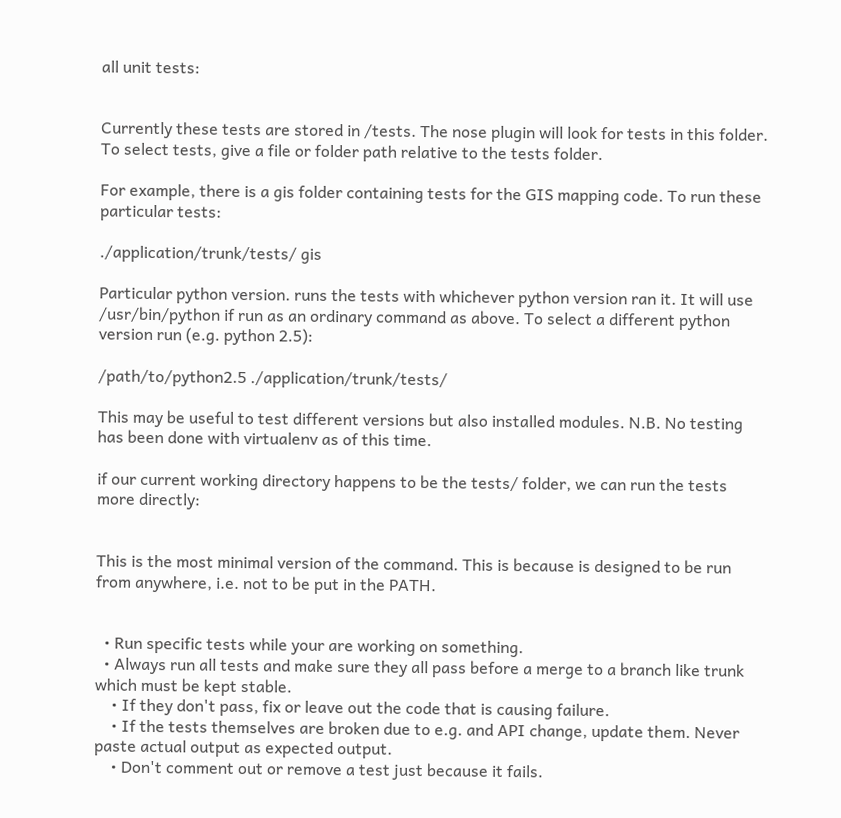all unit tests:


Currently these tests are stored in /tests. The nose plugin will look for tests in this folder. To select tests, give a file or folder path relative to the tests folder.

For example, there is a gis folder containing tests for the GIS mapping code. To run these particular tests:

./application/trunk/tests/ gis

Particular python version. runs the tests with whichever python version ran it. It will use /usr/bin/python if run as an ordinary command as above. To select a different python version run (e.g. python 2.5):

/path/to/python2.5 ./application/trunk/tests/

This may be useful to test different versions but also installed modules. N.B. No testing has been done with virtualenv as of this time.

if our current working directory happens to be the tests/ folder, we can run the tests more directly:


This is the most minimal version of the command. This is because is designed to be run from anywhere, i.e. not to be put in the PATH.


  • Run specific tests while your are working on something.
  • Always run all tests and make sure they all pass before a merge to a branch like trunk which must be kept stable.
    • If they don't pass, fix or leave out the code that is causing failure.
    • If the tests themselves are broken due to e.g. and API change, update them. Never paste actual output as expected output.
    • Don't comment out or remove a test just because it fails.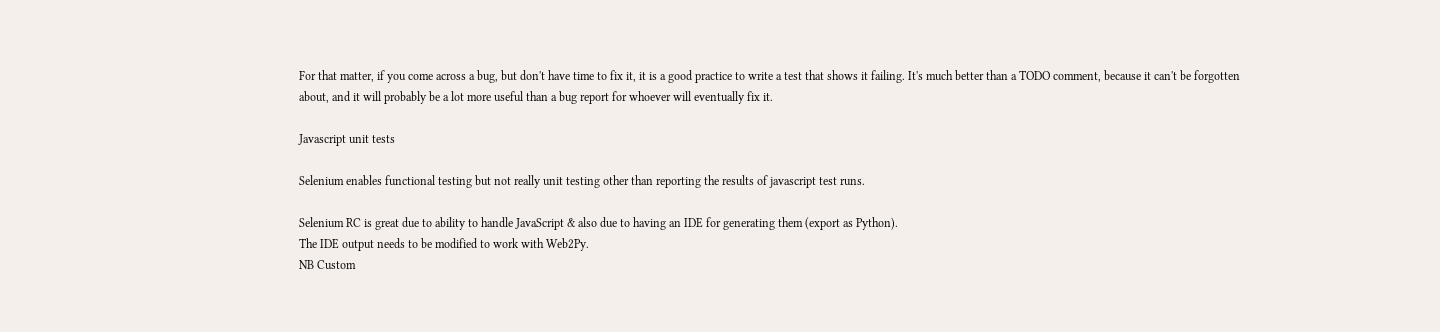For that matter, if you come across a bug, but don't have time to fix it, it is a good practice to write a test that shows it failing. It's much better than a TODO comment, because it can't be forgotten about, and it will probably be a lot more useful than a bug report for whoever will eventually fix it.

Javascript unit tests

Selenium enables functional testing but not really unit testing other than reporting the results of javascript test runs.

Selenium RC is great due to ability to handle JavaScript & also due to having an IDE for generating them (export as Python).
The IDE output needs to be modified to work with Web2Py.
NB Custom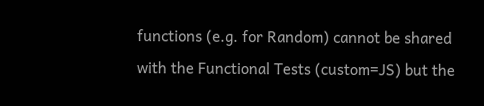functions (e.g. for Random) cannot be shared with the Functional Tests (custom=JS) but the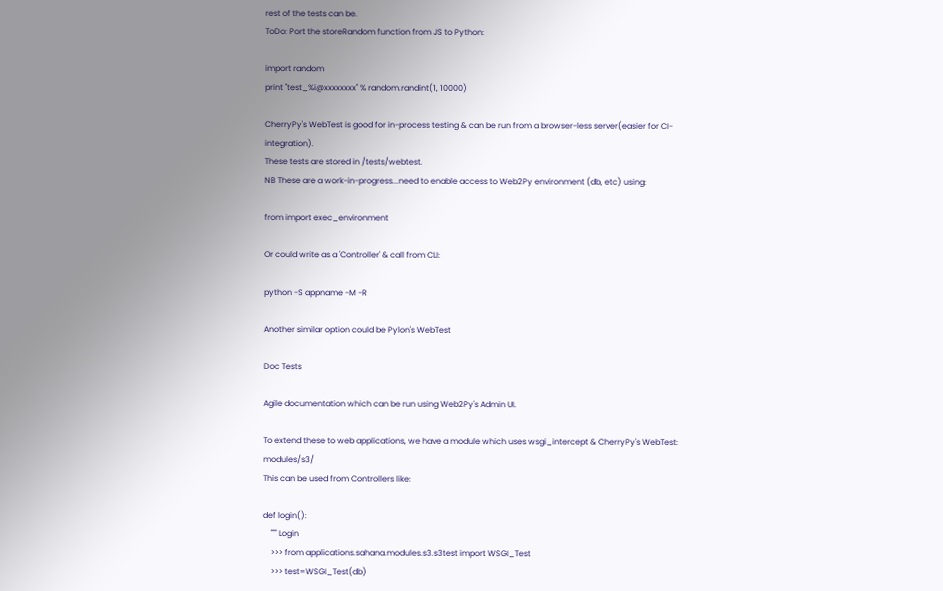rest of the tests can be.
ToDo: Port the storeRandom function from JS to Python:

import random
print "test_%i@xxxxxxxx" % random.randint(1, 10000)

CherryPy's WebTest is good for in-process testing & can be run from a browser-less server(easier for CI-integration).
These tests are stored in /tests/webtest.
NB These are a work-in-progress...need to enable access to Web2Py environment (db, etc) using:

from import exec_environment

Or could write as a 'Controller' & call from CLI:

python -S appname -M -R

Another similar option could be Pylon's WebTest

Doc Tests

Agile documentation which can be run using Web2Py's Admin UI.

To extend these to web applications, we have a module which uses wsgi_intercept & CherryPy's WebTest: modules/s3/
This can be used from Controllers like:

def login():
    """ Login
    >>> from applications.sahana.modules.s3.s3test import WSGI_Test
    >>> test=WSGI_Test(db)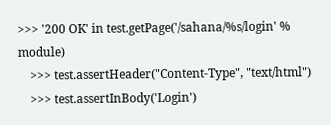>>> '200 OK' in test.getPage('/sahana/%s/login' % module)
    >>> test.assertHeader("Content-Type", "text/html")
    >>> test.assertInBody('Login')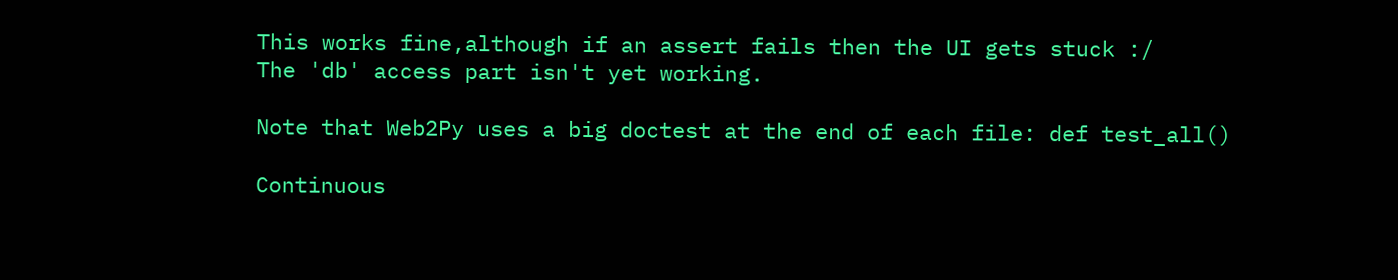This works fine,although if an assert fails then the UI gets stuck :/
The 'db' access part isn't yet working.

Note that Web2Py uses a big doctest at the end of each file: def test_all()

Continuous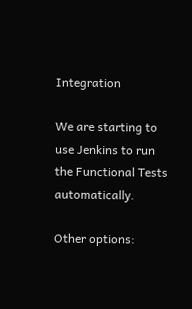Integration

We are starting to use Jenkins to run the Functional Tests automatically.

Other options: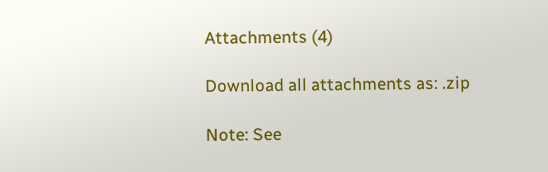Attachments (4)

Download all attachments as: .zip

Note: See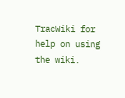TracWiki for help on using the wiki.